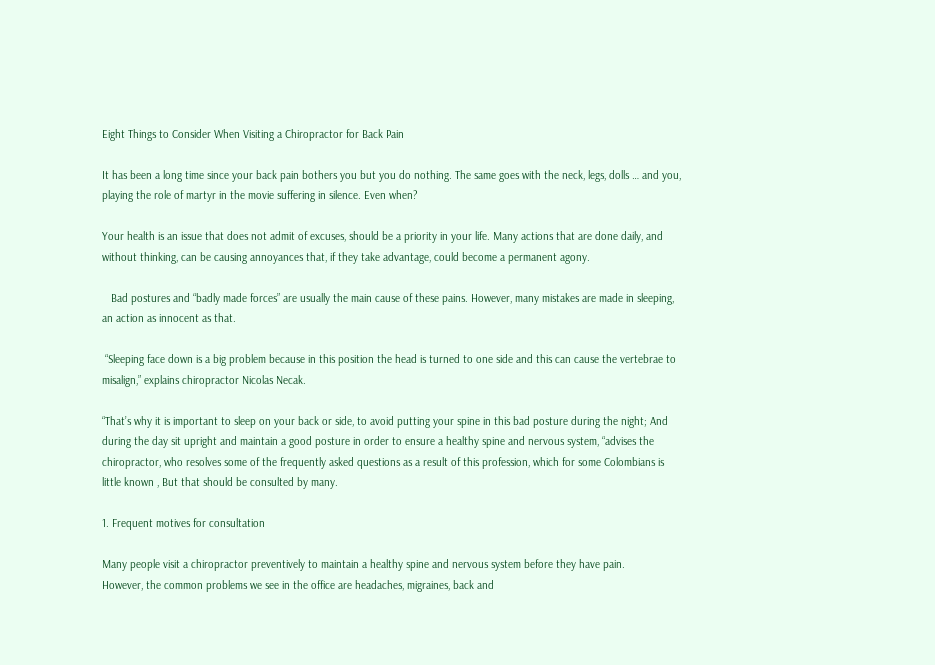Eight Things to Consider When Visiting a Chiropractor for Back Pain

It has been a long time since your back pain bothers you but you do nothing. The same goes with the neck, legs, dolls … and you, playing the role of martyr in the movie suffering in silence. Even when?

Your health is an issue that does not admit of excuses, should be a priority in your life. Many actions that are done daily, and without thinking, can be causing annoyances that, if they take advantage, could become a permanent agony.

   Bad postures and “badly made forces” are usually the main cause of these pains. However, many mistakes are made in sleeping, an action as innocent as that.

 “Sleeping face down is a big problem because in this position the head is turned to one side and this can cause the vertebrae to misalign,” explains chiropractor Nicolas Necak.

“That’s why it is important to sleep on your back or side, to avoid putting your spine in this bad posture during the night; And during the day sit upright and maintain a good posture in order to ensure a healthy spine and nervous system, “advises the chiropractor, who resolves some of the frequently asked questions as a result of this profession, which for some Colombians is little known , But that should be consulted by many.

1. Frequent motives for consultation

Many people visit a chiropractor preventively to maintain a healthy spine and nervous system before they have pain.
However, the common problems we see in the office are headaches, migraines, back and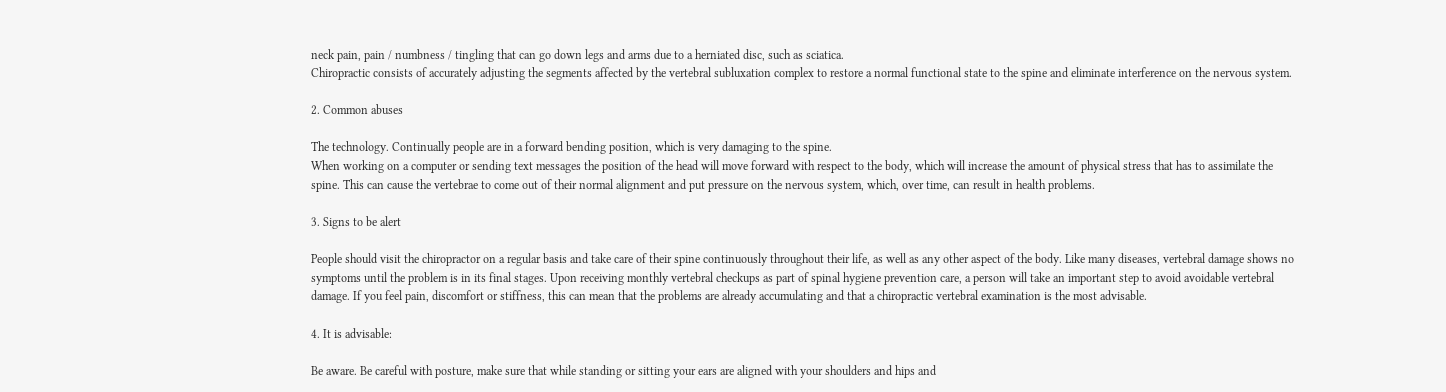neck pain, pain / numbness / tingling that can go down legs and arms due to a herniated disc, such as sciatica.
Chiropractic consists of accurately adjusting the segments affected by the vertebral subluxation complex to restore a normal functional state to the spine and eliminate interference on the nervous system.

2. Common abuses

The technology. Continually people are in a forward bending position, which is very damaging to the spine.
When working on a computer or sending text messages the position of the head will move forward with respect to the body, which will increase the amount of physical stress that has to assimilate the spine. This can cause the vertebrae to come out of their normal alignment and put pressure on the nervous system, which, over time, can result in health problems.

3. Signs to be alert

People should visit the chiropractor on a regular basis and take care of their spine continuously throughout their life, as well as any other aspect of the body. Like many diseases, vertebral damage shows no symptoms until the problem is in its final stages. Upon receiving monthly vertebral checkups as part of spinal hygiene prevention care, a person will take an important step to avoid avoidable vertebral damage. If you feel pain, discomfort or stiffness, this can mean that the problems are already accumulating and that a chiropractic vertebral examination is the most advisable.

4. It is advisable:

Be aware. Be careful with posture, make sure that while standing or sitting your ears are aligned with your shoulders and hips and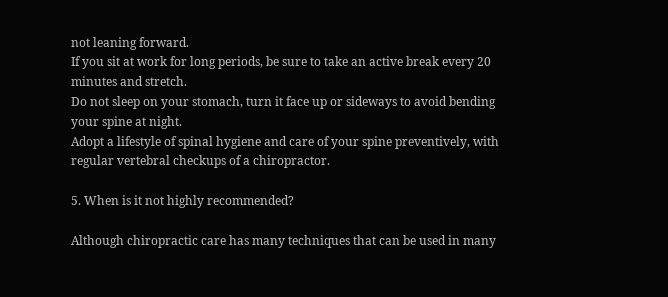not leaning forward.
If you sit at work for long periods, be sure to take an active break every 20 minutes and stretch.
Do not sleep on your stomach, turn it face up or sideways to avoid bending your spine at night.
Adopt a lifestyle of spinal hygiene and care of your spine preventively, with regular vertebral checkups of a chiropractor.

5. When is it not highly recommended?

Although chiropractic care has many techniques that can be used in many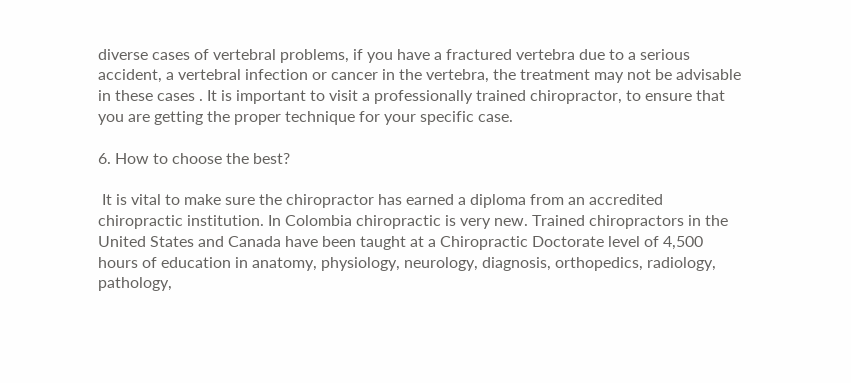diverse cases of vertebral problems, if you have a fractured vertebra due to a serious accident, a vertebral infection or cancer in the vertebra, the treatment may not be advisable in these cases . It is important to visit a professionally trained chiropractor, to ensure that you are getting the proper technique for your specific case.

6. How to choose the best?

 It is vital to make sure the chiropractor has earned a diploma from an accredited chiropractic institution. In Colombia chiropractic is very new. Trained chiropractors in the United States and Canada have been taught at a Chiropractic Doctorate level of 4,500 hours of education in anatomy, physiology, neurology, diagnosis, orthopedics, radiology, pathology,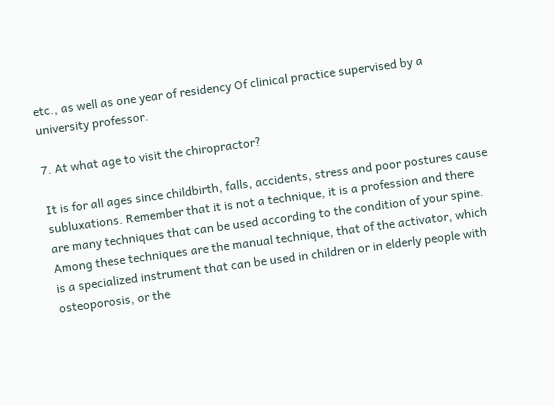etc., as well as one year of residency Of clinical practice supervised by a university professor.

7. At what age to visit the chiropractor?

It is for all ages since childbirth, falls, accidents, stress and poor postures cause subluxations. Remember that it is not a technique, it is a profession and there are many techniques that can be used according to the condition of your spine. Among these techniques are the manual technique, that of the activator, which is a specialized instrument that can be used in children or in elderly people with osteoporosis, or the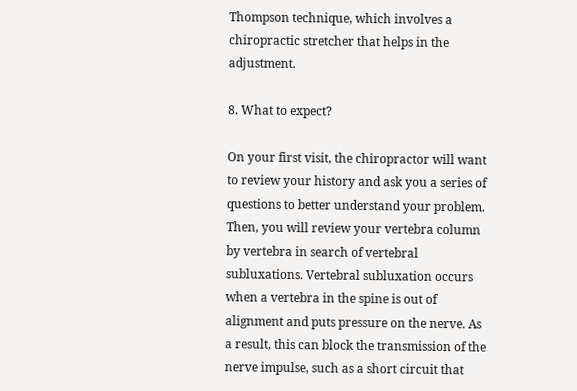Thompson technique, which involves a chiropractic stretcher that helps in the adjustment.

8. What to expect?

On your first visit, the chiropractor will want to review your history and ask you a series of questions to better understand your problem. Then, you will review your vertebra column by vertebra in search of vertebral subluxations. Vertebral subluxation occurs when a vertebra in the spine is out of alignment and puts pressure on the nerve. As a result, this can block the transmission of the nerve impulse, such as a short circuit that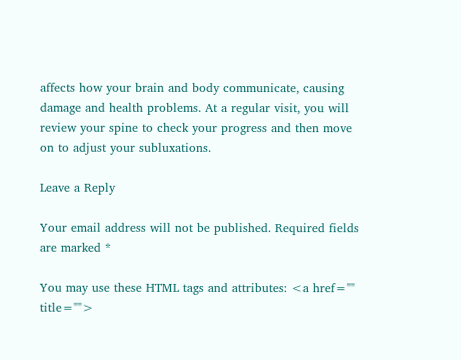affects how your brain and body communicate, causing damage and health problems. At a regular visit, you will review your spine to check your progress and then move on to adjust your subluxations.

Leave a Reply

Your email address will not be published. Required fields are marked *

You may use these HTML tags and attributes: <a href="" title="">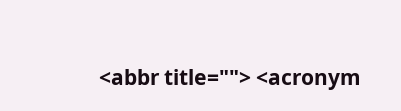<abbr title=""> <acronym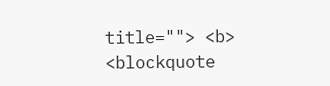title=""> <b> <blockquote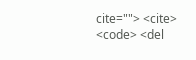cite=""> <cite> <code> <del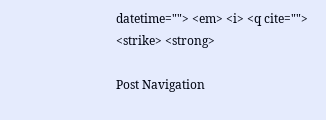datetime=""> <em> <i> <q cite=""> <strike> <strong>

Post Navigation